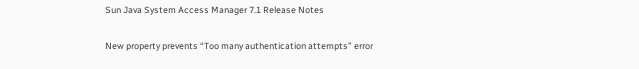Sun Java System Access Manager 7.1 Release Notes

New property prevents “Too many authentication attempts” error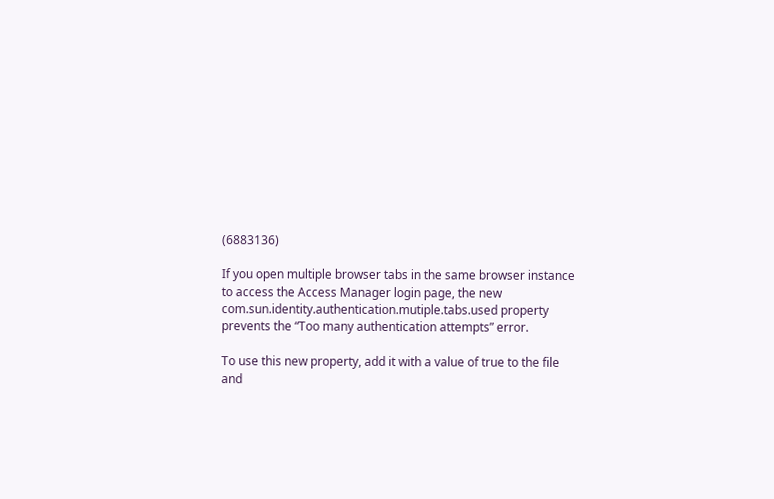(6883136)

If you open multiple browser tabs in the same browser instance to access the Access Manager login page, the new com.sun.identity.authentication.mutiple.tabs.used property prevents the “Too many authentication attempts” error.

To use this new property, add it with a value of true to the file and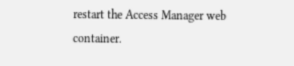restart the Access Manager web container.